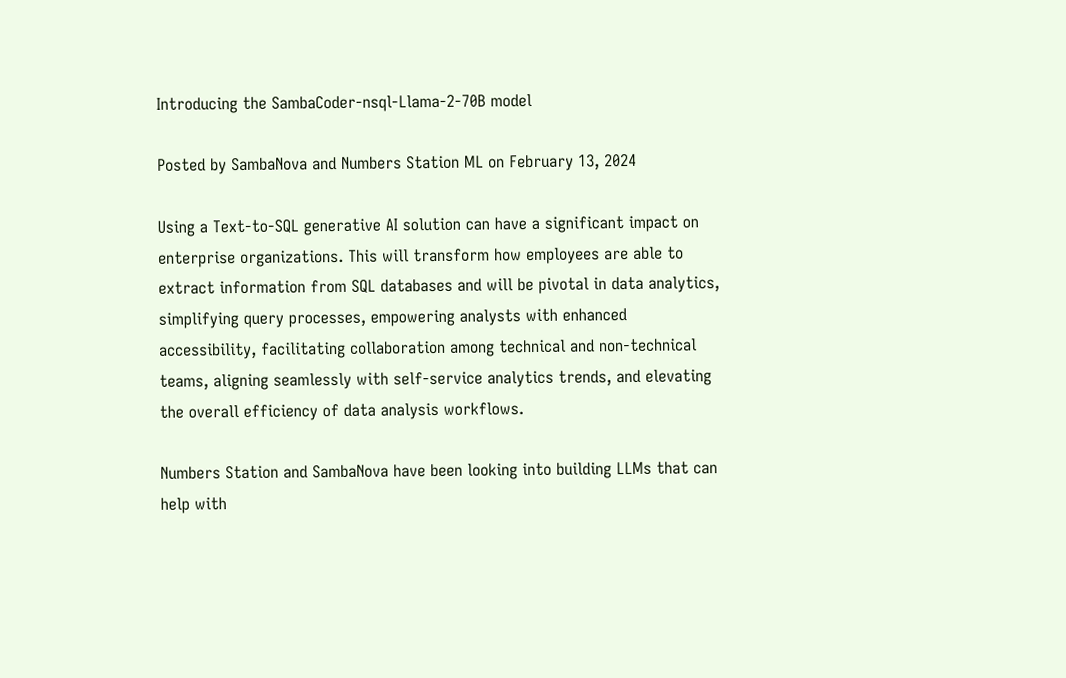Introducing the SambaCoder-nsql-Llama-2-70B model

Posted by SambaNova and Numbers Station ML on February 13, 2024

Using a Text-to-SQL generative AI solution can have a significant impact on enterprise organizations. This will transform how employees are able to extract information from SQL databases and will be pivotal in data analytics, simplifying query processes, empowering analysts with enhanced accessibility, facilitating collaboration among technical and non-technical teams, aligning seamlessly with self-service analytics trends, and elevating the overall efficiency of data analysis workflows.

Numbers Station and SambaNova have been looking into building LLMs that can help with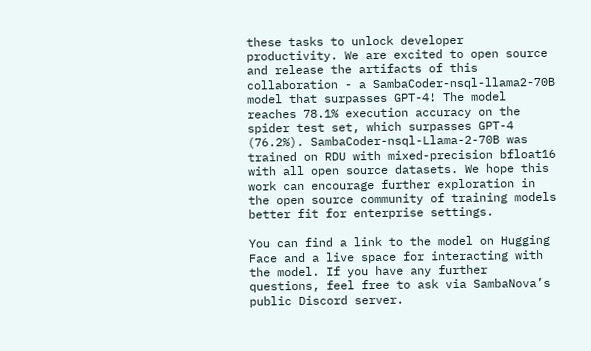these tasks to unlock developer productivity. We are excited to open source and release the artifacts of this collaboration - a SambaCoder-nsql-llama2-70B model that surpasses GPT-4! The model reaches 78.1% execution accuracy on the spider test set, which surpasses GPT-4 (76.2%). SambaCoder-nsql-Llama-2-70B was trained on RDU with mixed-precision bfloat16 with all open source datasets. We hope this work can encourage further exploration in the open source community of training models better fit for enterprise settings.

You can find a link to the model on Hugging Face and a live space for interacting with the model. If you have any further questions, feel free to ask via SambaNova’s public Discord server.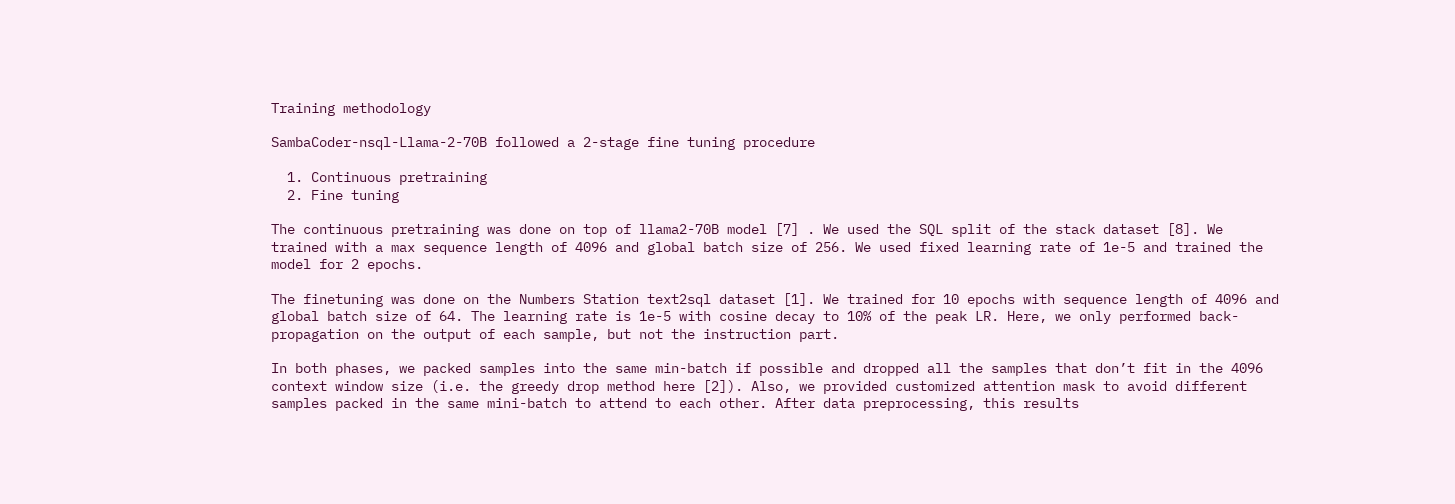Training methodology

SambaCoder-nsql-Llama-2-70B followed a 2-stage fine tuning procedure

  1. Continuous pretraining
  2. Fine tuning

The continuous pretraining was done on top of llama2-70B model [7] . We used the SQL split of the stack dataset [8]. We trained with a max sequence length of 4096 and global batch size of 256. We used fixed learning rate of 1e-5 and trained the model for 2 epochs.

The finetuning was done on the Numbers Station text2sql dataset [1]. We trained for 10 epochs with sequence length of 4096 and global batch size of 64. The learning rate is 1e-5 with cosine decay to 10% of the peak LR. Here, we only performed back-propagation on the output of each sample, but not the instruction part.

In both phases, we packed samples into the same min-batch if possible and dropped all the samples that don’t fit in the 4096 context window size (i.e. the greedy drop method here [2]). Also, we provided customized attention mask to avoid different samples packed in the same mini-batch to attend to each other. After data preprocessing, this results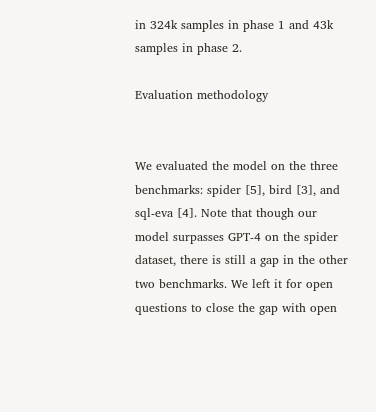in 324k samples in phase 1 and 43k samples in phase 2.

Evaluation methodology


We evaluated the model on the three benchmarks: spider [5], bird [3], and sql-eva [4]. Note that though our model surpasses GPT-4 on the spider dataset, there is still a gap in the other two benchmarks. We left it for open questions to close the gap with open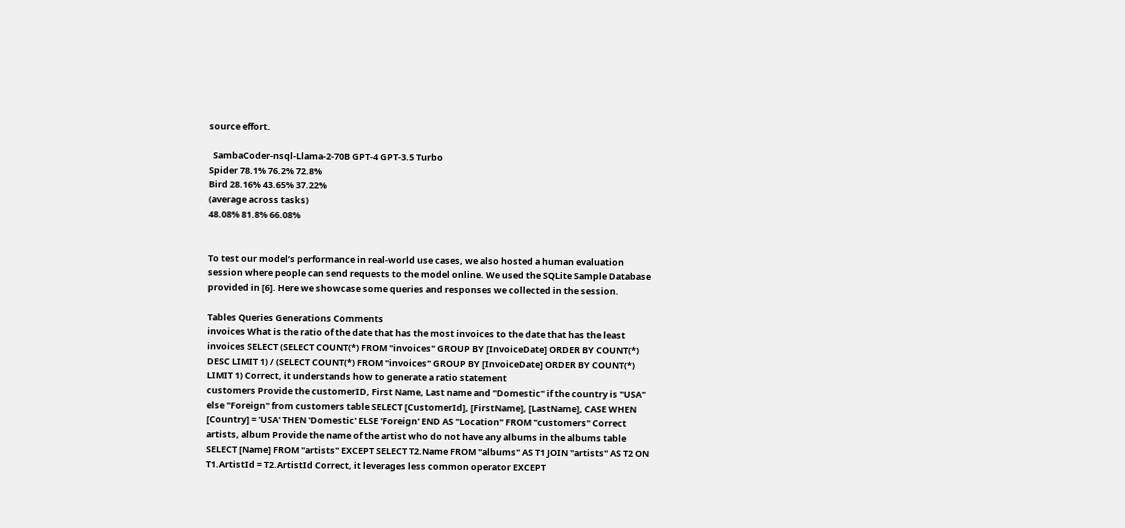source effort.

  SambaCoder-nsql-Llama-2-70B GPT-4 GPT-3.5 Turbo
Spider 78.1% 76.2% 72.8%
Bird 28.16% 43.65% 37.22%
(average across tasks)
48.08% 81.8% 66.08%


To test our model’s performance in real-world use cases, we also hosted a human evaluation session where people can send requests to the model online. We used the SQLite Sample Database provided in [6]. Here we showcase some queries and responses we collected in the session.

Tables Queries Generations Comments
invoices What is the ratio of the date that has the most invoices to the date that has the least invoices SELECT (SELECT COUNT(*) FROM "invoices" GROUP BY [InvoiceDate] ORDER BY COUNT(*) DESC LIMIT 1) / (SELECT COUNT(*) FROM "invoices" GROUP BY [InvoiceDate] ORDER BY COUNT(*) LIMIT 1) Correct, it understands how to generate a ratio statement
customers Provide the customerID, First Name, Last name and "Domestic" if the country is "USA" else "Foreign" from customers table SELECT [CustomerId], [FirstName], [LastName], CASE WHEN [Country] = 'USA' THEN 'Domestic' ELSE 'Foreign' END AS "Location" FROM "customers" Correct
artists, album Provide the name of the artist who do not have any albums in the albums table SELECT [Name] FROM "artists" EXCEPT SELECT T2.Name FROM "albums" AS T1 JOIN "artists" AS T2 ON T1.ArtistId = T2.ArtistId Correct, it leverages less common operator EXCEPT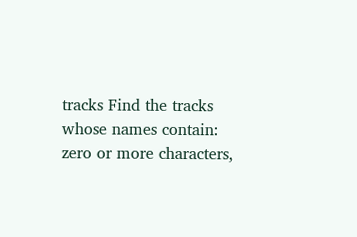tracks Find the tracks whose names contain: zero or more characters,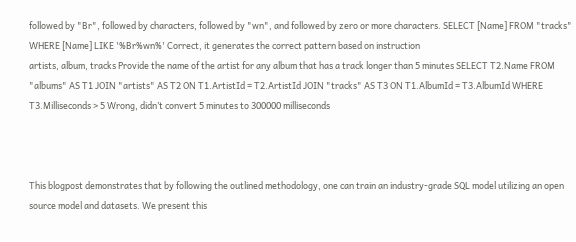followed by "Br", followed by characters, followed by "wn", and followed by zero or more characters. SELECT [Name] FROM "tracks" WHERE [Name] LIKE '%Br%wn%' Correct, it generates the correct pattern based on instruction
artists, album, tracks Provide the name of the artist for any album that has a track longer than 5 minutes SELECT T2.Name FROM "albums" AS T1 JOIN "artists" AS T2 ON T1.ArtistId = T2.ArtistId JOIN "tracks" AS T3 ON T1.AlbumId = T3.AlbumId WHERE T3.Milliseconds > 5 Wrong, didn’t convert 5 minutes to 300000 milliseconds



This blogpost demonstrates that by following the outlined methodology, one can train an industry-grade SQL model utilizing an open source model and datasets. We present this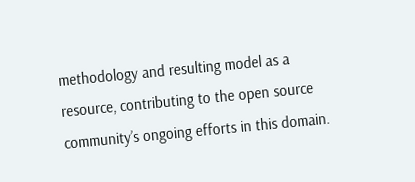methodology and resulting model as a resource, contributing to the open source community’s ongoing efforts in this domain.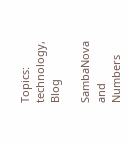Topics: technology, Blog

SambaNova and Numbers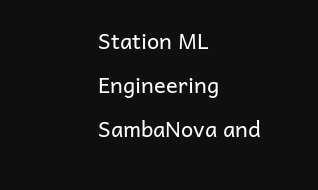Station ML Engineering
SambaNova and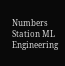Numbers Station ML Engineering